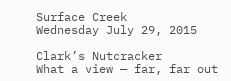Surface Creek
Wednesday July 29, 2015

Clark’s Nutcracker
What a view — far, far out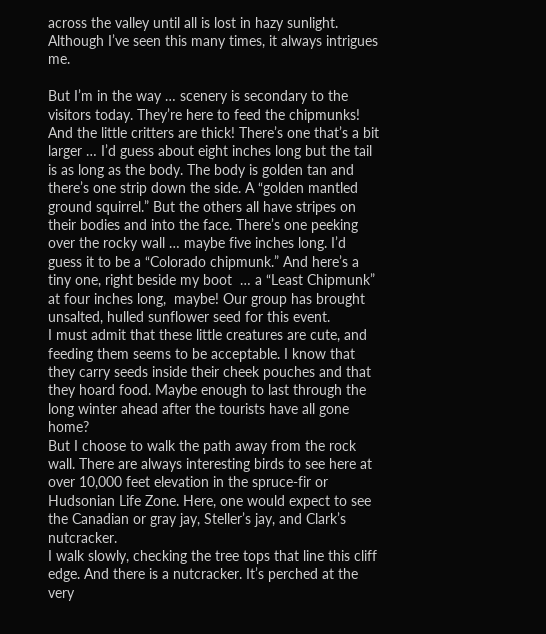across the valley until all is lost in hazy sunlight. Although I’ve seen this many times, it always intrigues me.

But I’m in the way … scenery is secondary to the visitors today. They’re here to feed the chipmunks!
And the little critters are thick! There’s one that’s a bit larger … I’d guess about eight inches long but the tail is as long as the body. The body is golden tan and there’s one strip down the side. A “golden mantled ground squirrel.” But the others all have stripes on their bodies and into the face. There’s one peeking over the rocky wall … maybe five inches long. I’d guess it to be a “Colorado chipmunk.” And here’s a tiny one, right beside my boot  … a “Least Chipmunk” at four inches long,  maybe! Our group has brought unsalted, hulled sunflower seed for this event.
I must admit that these little creatures are cute, and feeding them seems to be acceptable. I know that they carry seeds inside their cheek pouches and that they hoard food. Maybe enough to last through the long winter ahead after the tourists have all gone home?
But I choose to walk the path away from the rock wall. There are always interesting birds to see here at over 10,000 feet elevation in the spruce-fir or Hudsonian Life Zone. Here, one would expect to see the Canadian or gray jay, Steller’s jay, and Clark’s nutcracker.
I walk slowly, checking the tree tops that line this cliff edge. And there is a nutcracker. It’s perched at the very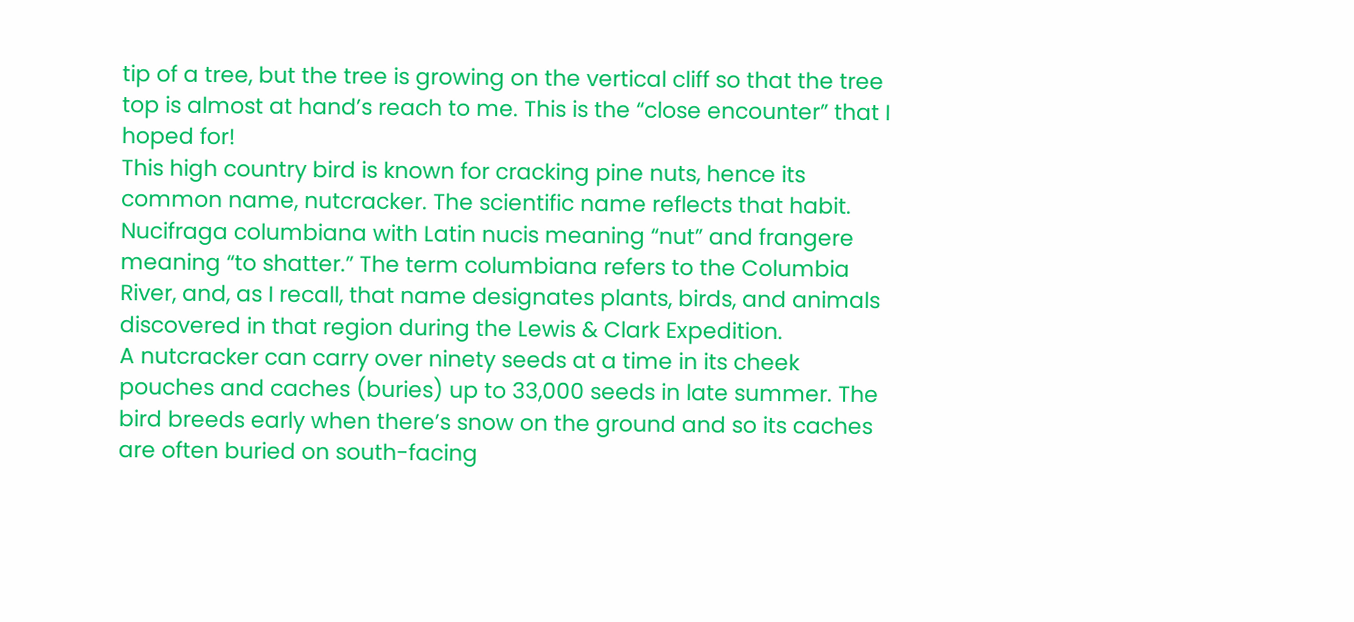tip of a tree, but the tree is growing on the vertical cliff so that the tree top is almost at hand’s reach to me. This is the “close encounter” that I hoped for!
This high country bird is known for cracking pine nuts, hence its common name, nutcracker. The scientific name reflects that habit. Nucifraga columbiana with Latin nucis meaning “nut” and frangere meaning “to shatter.” The term columbiana refers to the Columbia River, and, as I recall, that name designates plants, birds, and animals discovered in that region during the Lewis & Clark Expedition.
A nutcracker can carry over ninety seeds at a time in its cheek pouches and caches (buries) up to 33,000 seeds in late summer. The bird breeds early when there’s snow on the ground and so its caches are often buried on south-facing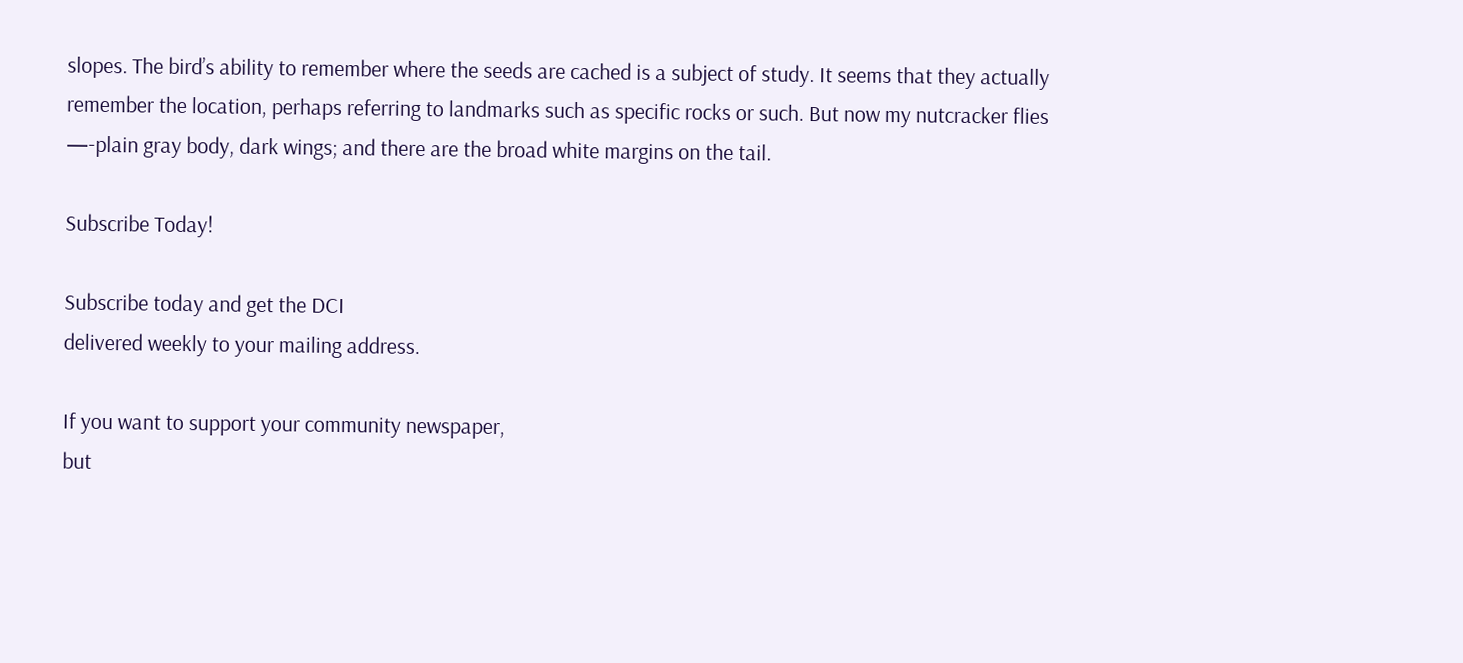slopes. The bird’s ability to remember where the seeds are cached is a subject of study. It seems that they actually remember the location, perhaps referring to landmarks such as specific rocks or such. But now my nutcracker flies —-plain gray body, dark wings; and there are the broad white margins on the tail.

Subscribe Today!

Subscribe today and get the DCI
delivered weekly to your mailing address.

If you want to support your community newspaper,
but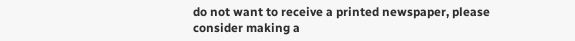do not want to receive a printed newspaper, please consider making a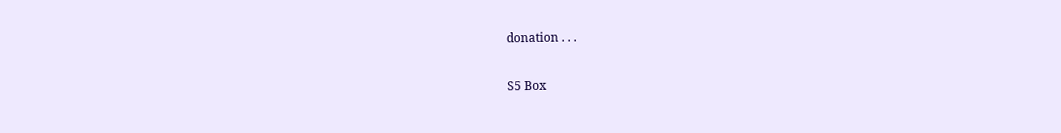donation . . .

S5 Box